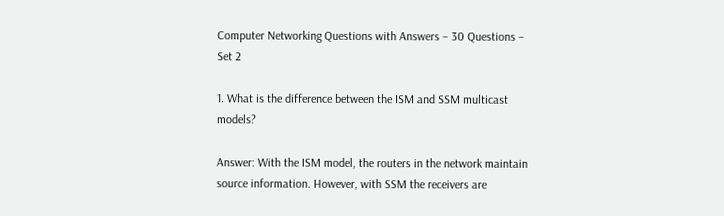Computer Networking Questions with Answers – 30 Questions – Set 2

1. What is the difference between the ISM and SSM multicast models?

Answer: With the ISM model, the routers in the network maintain source information. However, with SSM the receivers are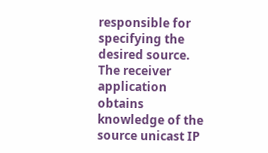responsible for specifying the desired source. The receiver application obtains knowledge of the source unicast IP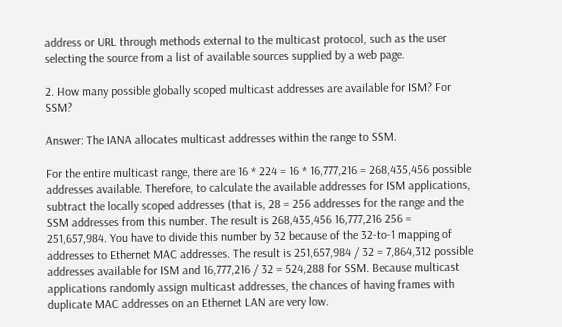address or URL through methods external to the multicast protocol, such as the user selecting the source from a list of available sources supplied by a web page.

2. How many possible globally scoped multicast addresses are available for ISM? For SSM?

Answer: The IANA allocates multicast addresses within the range to SSM.

For the entire multicast range, there are 16 * 224 = 16 * 16,777,216 = 268,435,456 possible addresses available. Therefore, to calculate the available addresses for ISM applications, subtract the locally scoped addresses (that is, 28 = 256 addresses for the range and the SSM addresses from this number. The result is 268,435,456 16,777,216 256 = 251,657,984. You have to divide this number by 32 because of the 32-to-1 mapping of addresses to Ethernet MAC addresses. The result is 251,657,984 / 32 = 7,864,312 possible addresses available for ISM and 16,777,216 / 32 = 524,288 for SSM. Because multicast applications randomly assign multicast addresses, the chances of having frames with duplicate MAC addresses on an Ethernet LAN are very low.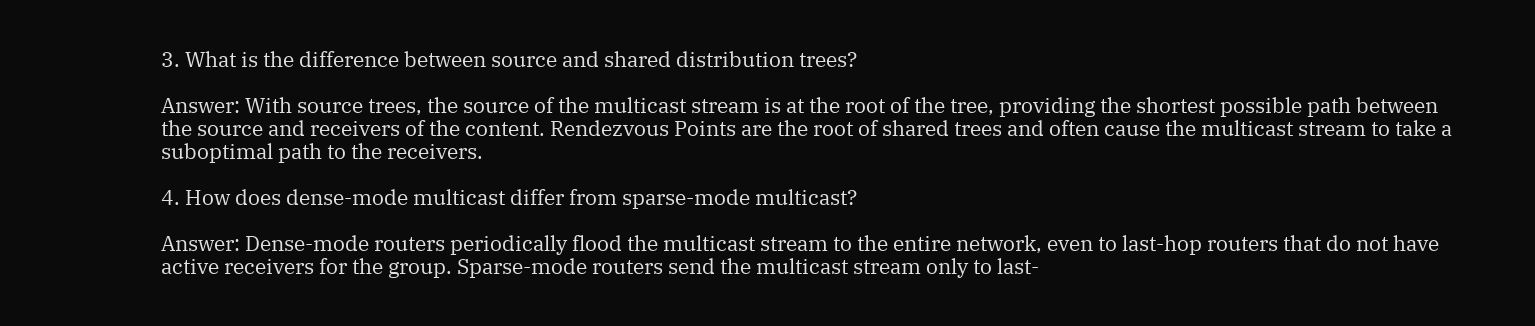3. What is the difference between source and shared distribution trees?

Answer: With source trees, the source of the multicast stream is at the root of the tree, providing the shortest possible path between the source and receivers of the content. Rendezvous Points are the root of shared trees and often cause the multicast stream to take a suboptimal path to the receivers.

4. How does dense-mode multicast differ from sparse-mode multicast?

Answer: Dense-mode routers periodically flood the multicast stream to the entire network, even to last-hop routers that do not have active receivers for the group. Sparse-mode routers send the multicast stream only to last-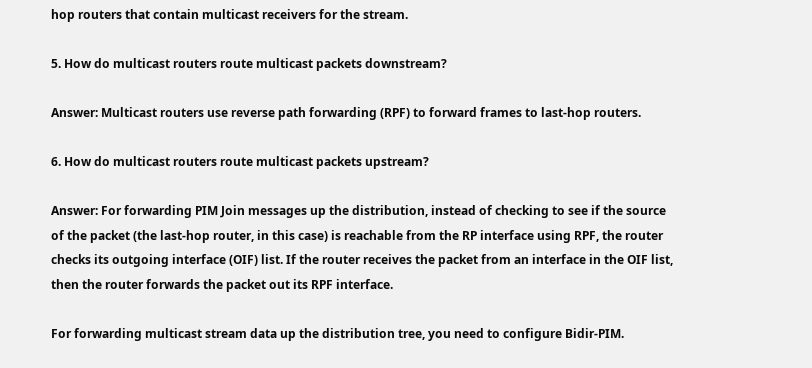hop routers that contain multicast receivers for the stream.

5. How do multicast routers route multicast packets downstream?

Answer: Multicast routers use reverse path forwarding (RPF) to forward frames to last-hop routers.

6. How do multicast routers route multicast packets upstream?

Answer: For forwarding PIM Join messages up the distribution, instead of checking to see if the source of the packet (the last-hop router, in this case) is reachable from the RP interface using RPF, the router checks its outgoing interface (OIF) list. If the router receives the packet from an interface in the OIF list, then the router forwards the packet out its RPF interface.

For forwarding multicast stream data up the distribution tree, you need to configure Bidir-PIM.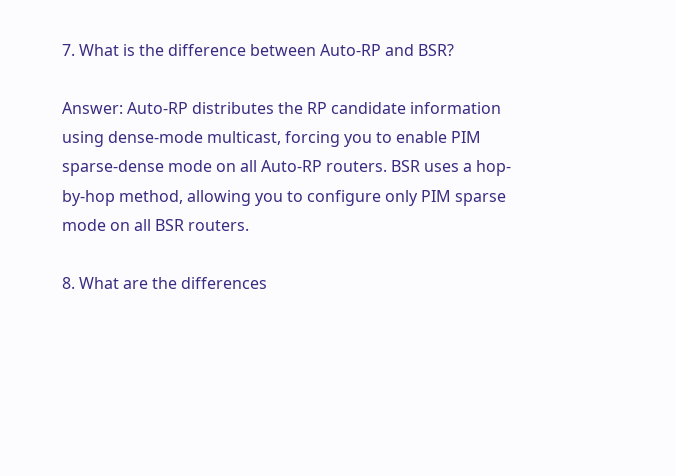7. What is the difference between Auto-RP and BSR?

Answer: Auto-RP distributes the RP candidate information using dense-mode multicast, forcing you to enable PIM sparse-dense mode on all Auto-RP routers. BSR uses a hop-by-hop method, allowing you to configure only PIM sparse mode on all BSR routers.

8. What are the differences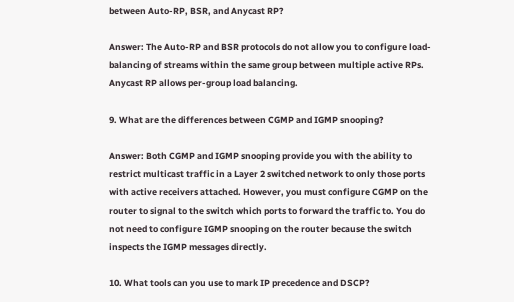between Auto-RP, BSR, and Anycast RP?

Answer: The Auto-RP and BSR protocols do not allow you to configure load-balancing of streams within the same group between multiple active RPs. Anycast RP allows per-group load balancing.

9. What are the differences between CGMP and IGMP snooping?

Answer: Both CGMP and IGMP snooping provide you with the ability to restrict multicast traffic in a Layer 2 switched network to only those ports with active receivers attached. However, you must configure CGMP on the router to signal to the switch which ports to forward the traffic to. You do not need to configure IGMP snooping on the router because the switch inspects the IGMP messages directly.

10. What tools can you use to mark IP precedence and DSCP?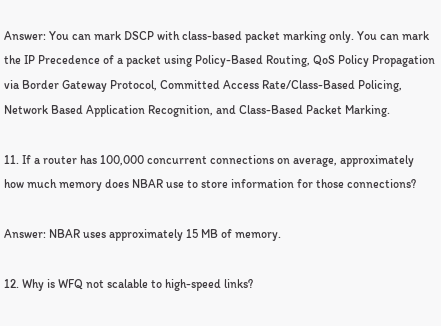Answer: You can mark DSCP with class-based packet marking only. You can mark the IP Precedence of a packet using Policy-Based Routing, QoS Policy Propagation via Border Gateway Protocol, Committed Access Rate/Class-Based Policing, Network Based Application Recognition, and Class-Based Packet Marking.

11. If a router has 100,000 concurrent connections on average, approximately how much memory does NBAR use to store information for those connections?

Answer: NBAR uses approximately 15 MB of memory.

12. Why is WFQ not scalable to high-speed links?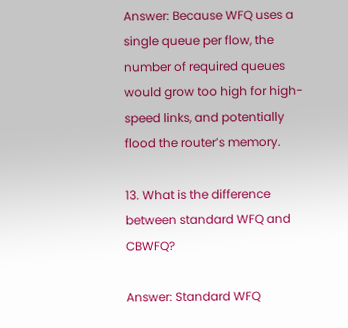Answer: Because WFQ uses a single queue per flow, the number of required queues would grow too high for high-speed links, and potentially flood the router’s memory.

13. What is the difference between standard WFQ and CBWFQ?

Answer: Standard WFQ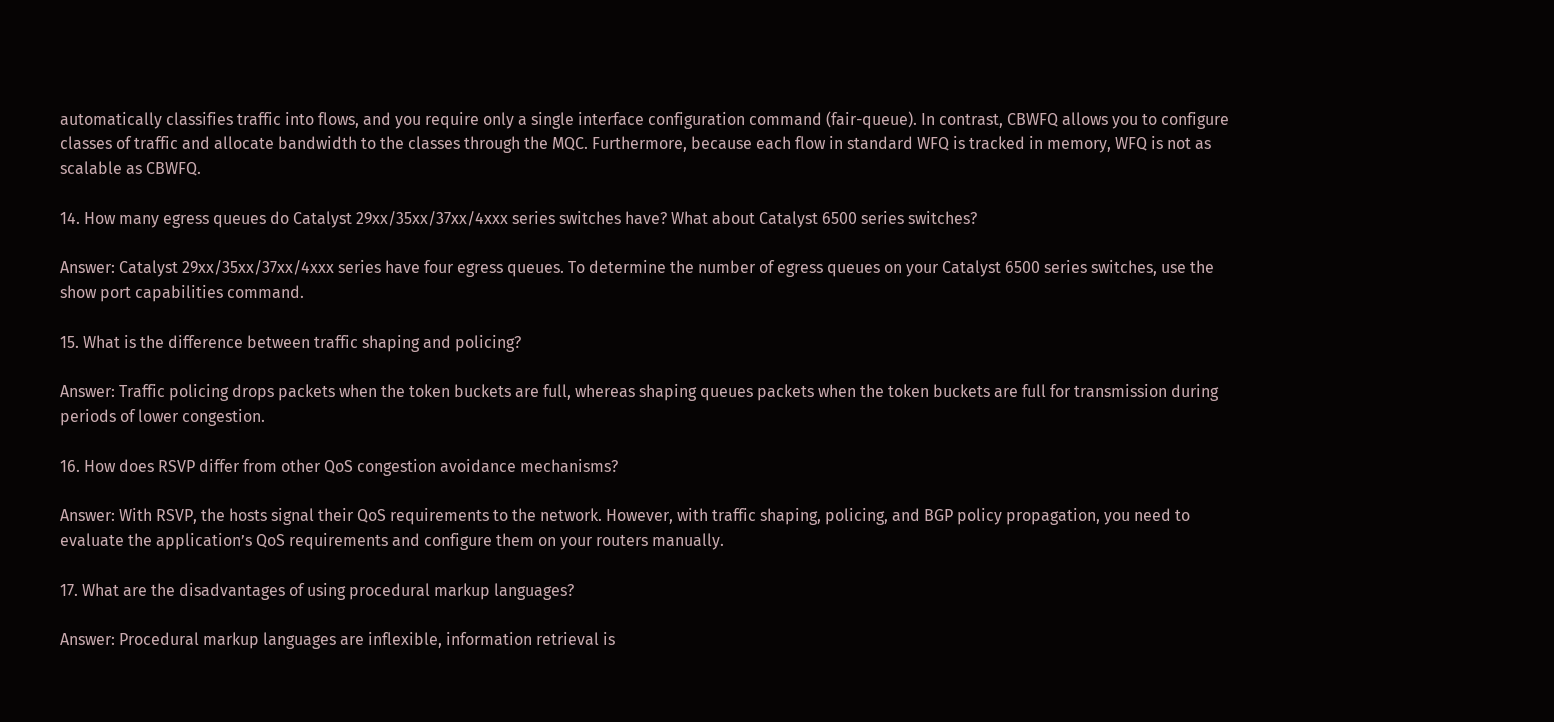automatically classifies traffic into flows, and you require only a single interface configuration command (fair-queue). In contrast, CBWFQ allows you to configure classes of traffic and allocate bandwidth to the classes through the MQC. Furthermore, because each flow in standard WFQ is tracked in memory, WFQ is not as scalable as CBWFQ.

14. How many egress queues do Catalyst 29xx/35xx/37xx/4xxx series switches have? What about Catalyst 6500 series switches?

Answer: Catalyst 29xx/35xx/37xx/4xxx series have four egress queues. To determine the number of egress queues on your Catalyst 6500 series switches, use the show port capabilities command.

15. What is the difference between traffic shaping and policing?

Answer: Traffic policing drops packets when the token buckets are full, whereas shaping queues packets when the token buckets are full for transmission during periods of lower congestion.

16. How does RSVP differ from other QoS congestion avoidance mechanisms?

Answer: With RSVP, the hosts signal their QoS requirements to the network. However, with traffic shaping, policing, and BGP policy propagation, you need to evaluate the application’s QoS requirements and configure them on your routers manually.

17. What are the disadvantages of using procedural markup languages?

Answer: Procedural markup languages are inflexible, information retrieval is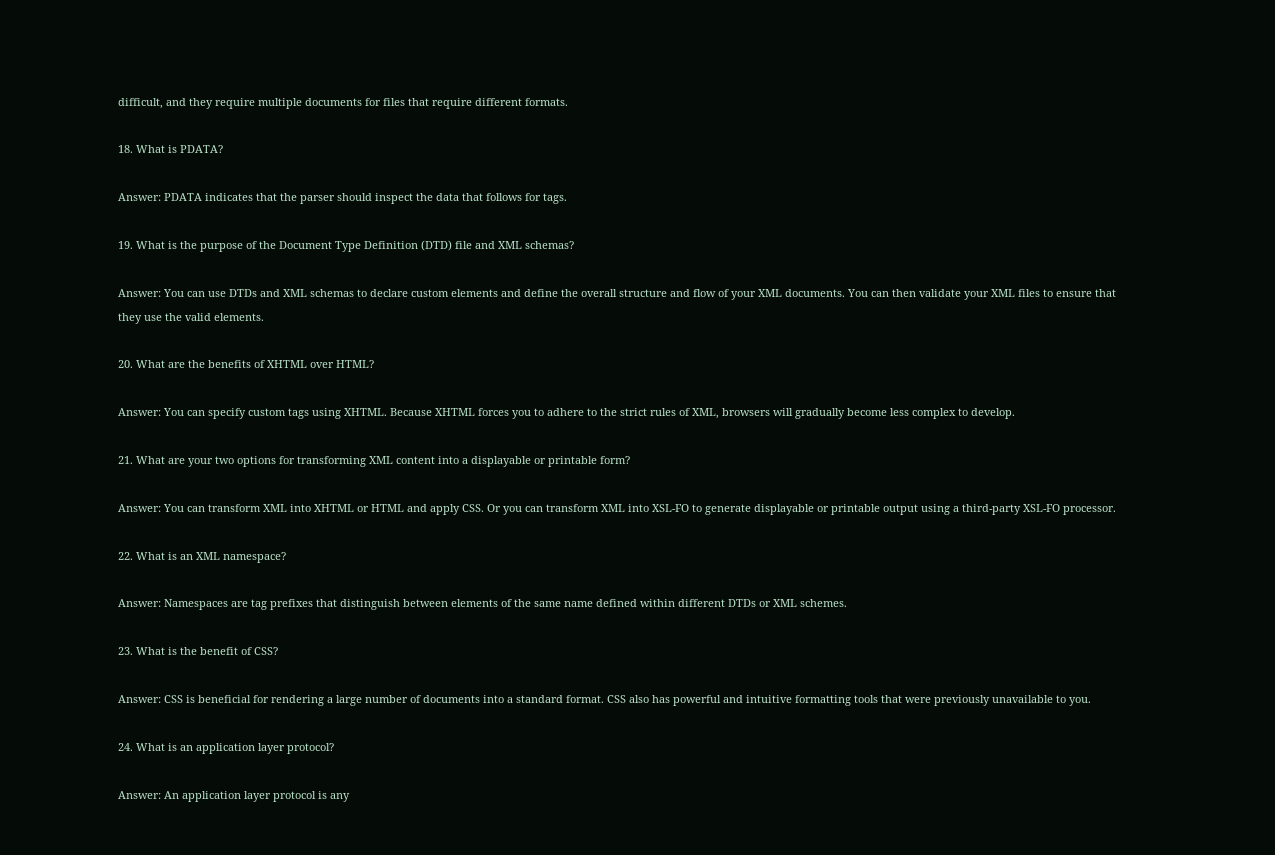difficult, and they require multiple documents for files that require different formats.

18. What is PDATA?

Answer: PDATA indicates that the parser should inspect the data that follows for tags.

19. What is the purpose of the Document Type Definition (DTD) file and XML schemas?

Answer: You can use DTDs and XML schemas to declare custom elements and define the overall structure and flow of your XML documents. You can then validate your XML files to ensure that they use the valid elements.

20. What are the benefits of XHTML over HTML?

Answer: You can specify custom tags using XHTML. Because XHTML forces you to adhere to the strict rules of XML, browsers will gradually become less complex to develop.

21. What are your two options for transforming XML content into a displayable or printable form?

Answer: You can transform XML into XHTML or HTML and apply CSS. Or you can transform XML into XSL-FO to generate displayable or printable output using a third-party XSL-FO processor.

22. What is an XML namespace?

Answer: Namespaces are tag prefixes that distinguish between elements of the same name defined within different DTDs or XML schemes.

23. What is the benefit of CSS?

Answer: CSS is beneficial for rendering a large number of documents into a standard format. CSS also has powerful and intuitive formatting tools that were previously unavailable to you.

24. What is an application layer protocol?

Answer: An application layer protocol is any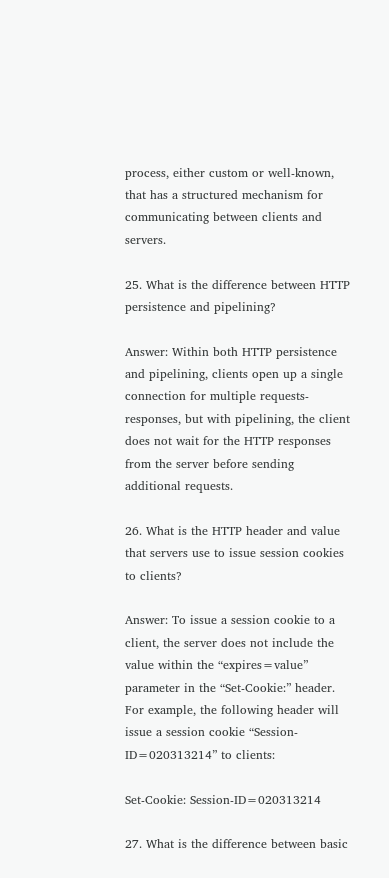process, either custom or well-known, that has a structured mechanism for communicating between clients and servers.

25. What is the difference between HTTP persistence and pipelining?

Answer: Within both HTTP persistence and pipelining, clients open up a single connection for multiple requests-responses, but with pipelining, the client does not wait for the HTTP responses from the server before sending additional requests.

26. What is the HTTP header and value that servers use to issue session cookies to clients?

Answer: To issue a session cookie to a client, the server does not include the value within the “expires=value” parameter in the “Set-Cookie:” header. For example, the following header will issue a session cookie “Session-ID=020313214” to clients:

Set-Cookie: Session-ID=020313214

27. What is the difference between basic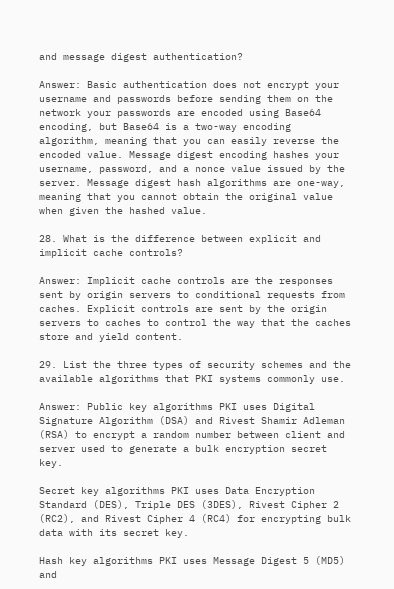and message digest authentication?

Answer: Basic authentication does not encrypt your username and passwords before sending them on the network your passwords are encoded using Base64 encoding, but Base64 is a two-way encoding algorithm, meaning that you can easily reverse the encoded value. Message digest encoding hashes your username, password, and a nonce value issued by the server. Message digest hash algorithms are one-way, meaning that you cannot obtain the original value when given the hashed value.

28. What is the difference between explicit and implicit cache controls?

Answer: Implicit cache controls are the responses sent by origin servers to conditional requests from caches. Explicit controls are sent by the origin servers to caches to control the way that the caches store and yield content.

29. List the three types of security schemes and the available algorithms that PKI systems commonly use.

Answer: Public key algorithms PKI uses Digital Signature Algorithm (DSA) and Rivest Shamir Adleman (RSA) to encrypt a random number between client and server used to generate a bulk encryption secret key.

Secret key algorithms PKI uses Data Encryption Standard (DES), Triple DES (3DES), Rivest Cipher 2 (RC2), and Rivest Cipher 4 (RC4) for encrypting bulk data with its secret key.

Hash key algorithms PKI uses Message Digest 5 (MD5) and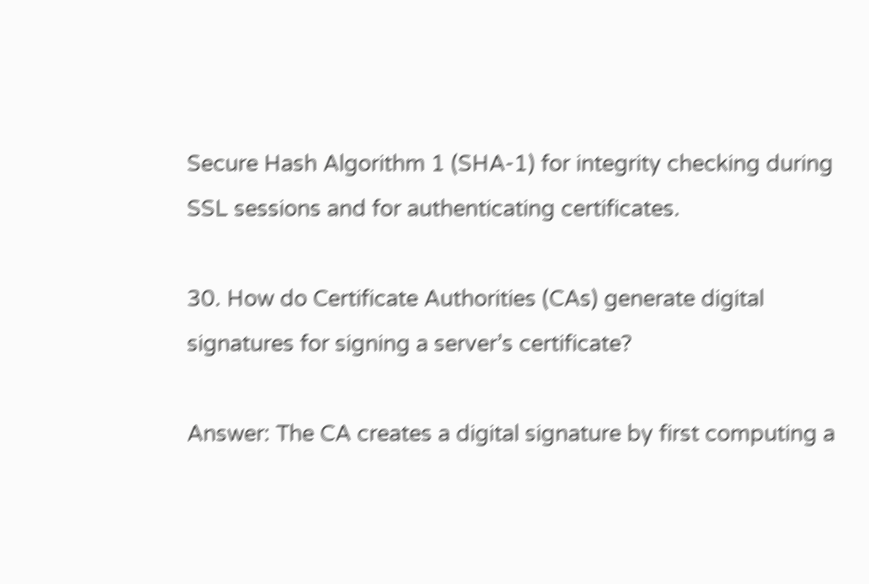Secure Hash Algorithm 1 (SHA-1) for integrity checking during SSL sessions and for authenticating certificates.

30. How do Certificate Authorities (CAs) generate digital signatures for signing a server’s certificate?

Answer: The CA creates a digital signature by first computing a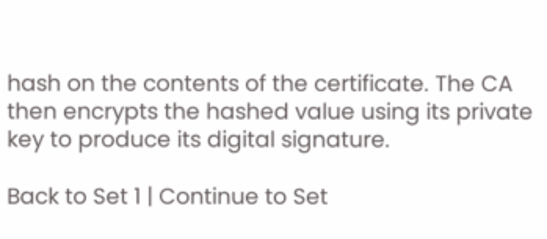hash on the contents of the certificate. The CA then encrypts the hashed value using its private key to produce its digital signature.

Back to Set 1 | Continue to Set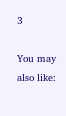3

You may also like: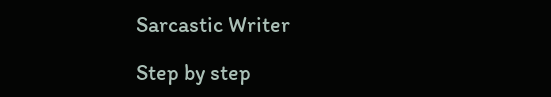Sarcastic Writer

Step by step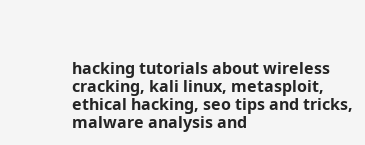hacking tutorials about wireless cracking, kali linux, metasploit, ethical hacking, seo tips and tricks, malware analysis and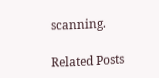scanning.

Related Posts